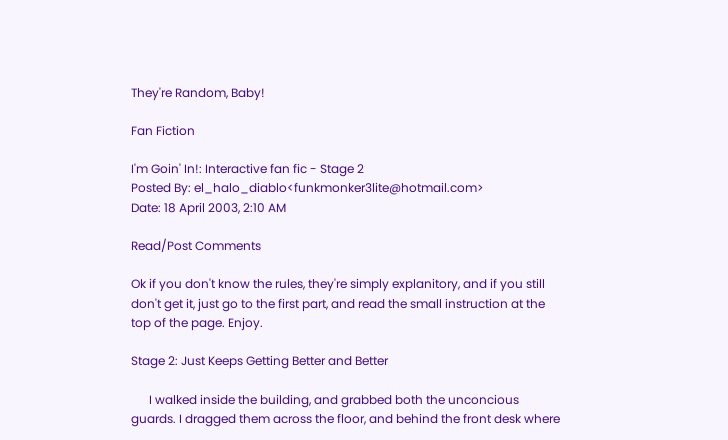They're Random, Baby!

Fan Fiction

I'm Goin' In!: Interactive fan fic - Stage 2
Posted By: el_halo_diablo<funkmonker3lite@hotmail.com>
Date: 18 April 2003, 2:10 AM

Read/Post Comments

Ok if you don't know the rules, they're simply explanitory, and if you still don't get it, just go to the first part, and read the small instruction at the top of the page. Enjoy.

Stage 2: Just Keeps Getting Better and Better

      I walked inside the building, and grabbed both the unconcious guards. I dragged them across the floor, and behind the front desk where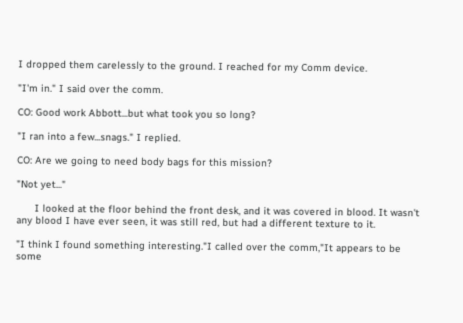I dropped them carelessly to the ground. I reached for my Comm device.

"I'm in." I said over the comm.

CO: Good work Abbott...but what took you so long?

"I ran into a few...snags." I replied.

CO: Are we going to need body bags for this mission?

"Not yet..."

      I looked at the floor behind the front desk, and it was covered in blood. It wasn't any blood I have ever seen, it was still red, but had a different texture to it.

"I think I found something interesting."I called over the comm,"It appears to be some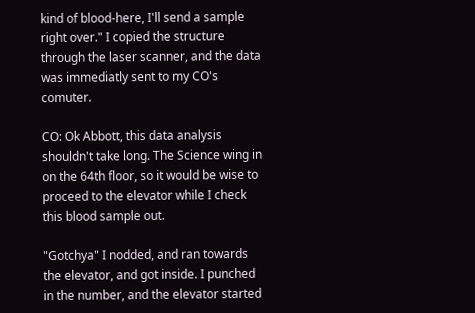kind of blood-here, I'll send a sample right over." I copied the structure through the laser scanner, and the data was immediatly sent to my CO's comuter.

CO: Ok Abbott, this data analysis shouldn't take long. The Science wing in on the 64th floor, so it would be wise to proceed to the elevator while I check this blood sample out.

"Gotchya" I nodded, and ran towards the elevator, and got inside. I punched in the number, and the elevator started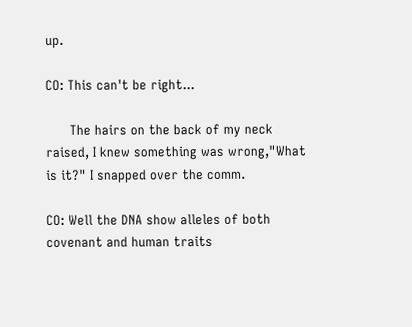up.

CO: This can't be right...

      The hairs on the back of my neck raised, I knew something was wrong,"What is it?" I snapped over the comm.

CO: Well the DNA show alleles of both covenant and human traits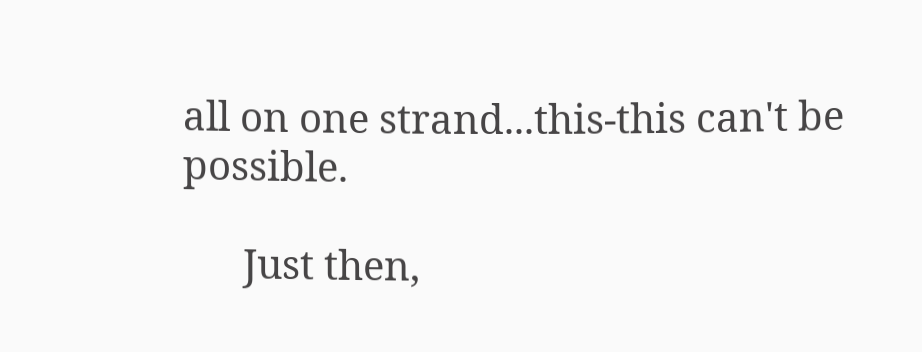all on one strand...this-this can't be possible.

      Just then,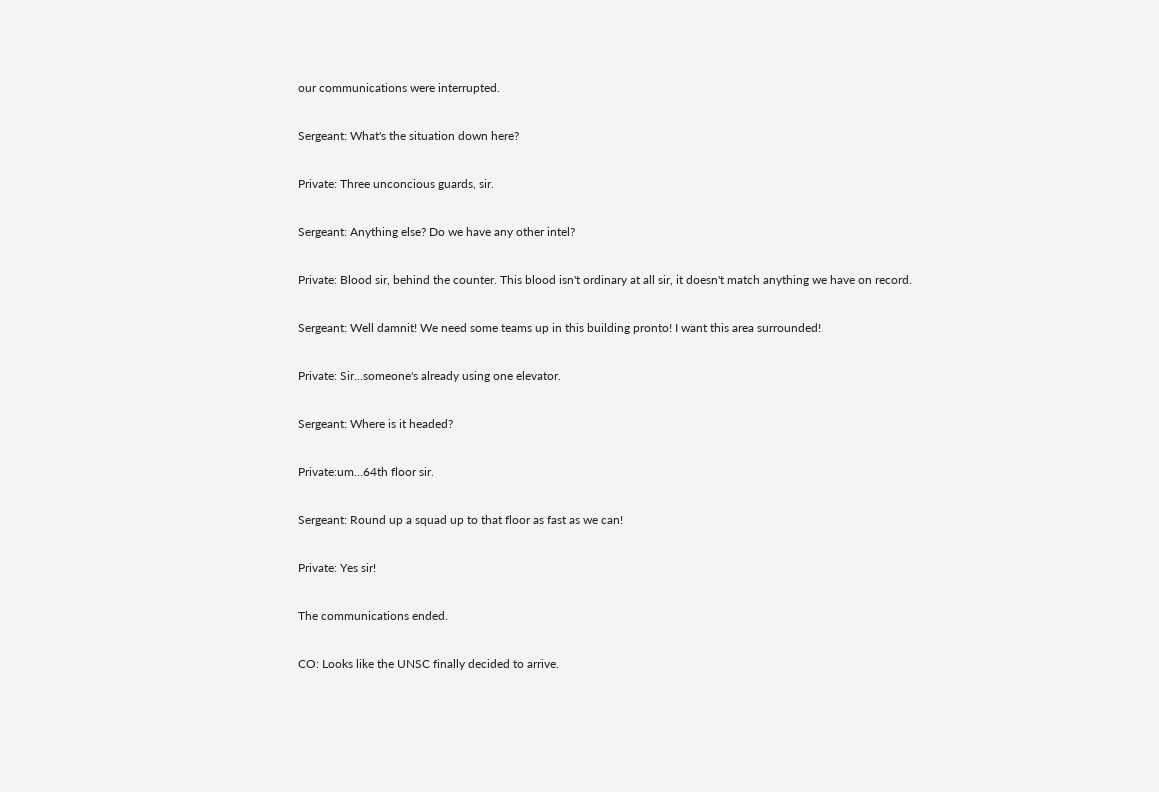our communications were interrupted.

Sergeant: What's the situation down here?

Private: Three unconcious guards, sir.

Sergeant: Anything else? Do we have any other intel?

Private: Blood sir, behind the counter. This blood isn't ordinary at all sir, it doesn't match anything we have on record.

Sergeant: Well damnit! We need some teams up in this building pronto! I want this area surrounded!

Private: Sir...someone's already using one elevator.

Sergeant: Where is it headed?

Private:um...64th floor sir.

Sergeant: Round up a squad up to that floor as fast as we can!

Private: Yes sir!

The communications ended.

CO: Looks like the UNSC finally decided to arrive.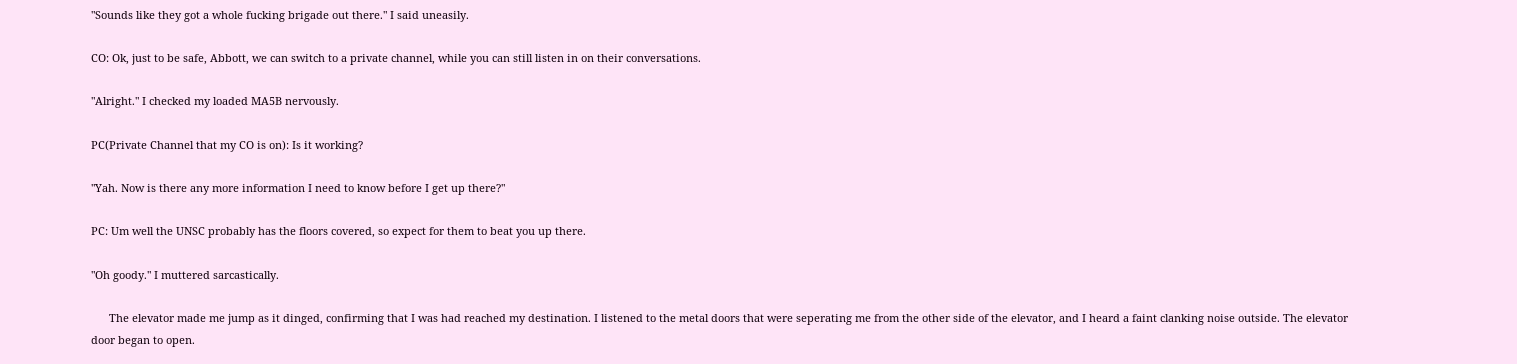"Sounds like they got a whole fucking brigade out there." I said uneasily.

CO: Ok, just to be safe, Abbott, we can switch to a private channel, while you can still listen in on their conversations.

"Alright." I checked my loaded MA5B nervously.

PC(Private Channel that my CO is on): Is it working?

"Yah. Now is there any more information I need to know before I get up there?"

PC: Um well the UNSC probably has the floors covered, so expect for them to beat you up there.

"Oh goody." I muttered sarcastically.

      The elevator made me jump as it dinged, confirming that I was had reached my destination. I listened to the metal doors that were seperating me from the other side of the elevator, and I heard a faint clanking noise outside. The elevator door began to open.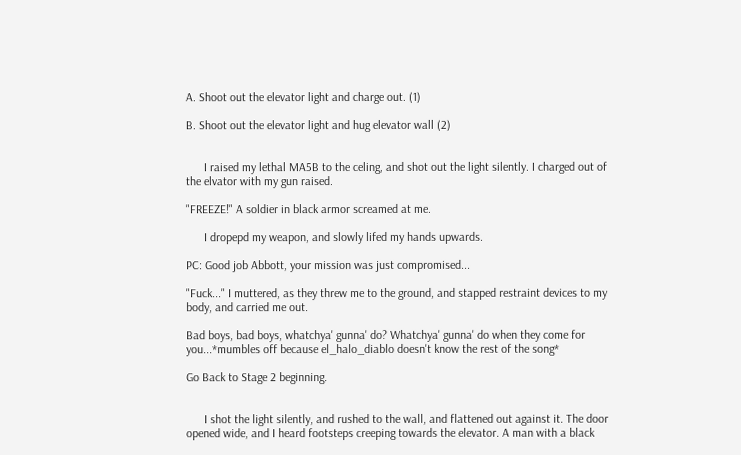A. Shoot out the elevator light and charge out. (1)

B. Shoot out the elevator light and hug elevator wall (2)


      I raised my lethal MA5B to the celing, and shot out the light silently. I charged out of the elvator with my gun raised.

"FREEZE!" A soldier in black armor screamed at me.

      I dropepd my weapon, and slowly lifed my hands upwards.

PC: Good job Abbott, your mission was just compromised...

"Fuck..." I muttered, as they threw me to the ground, and stapped restraint devices to my body, and carried me out.

Bad boys, bad boys, whatchya' gunna' do? Whatchya' gunna' do when they come for you...*mumbles off because el_halo_diablo doesn't know the rest of the song*

Go Back to Stage 2 beginning.


      I shot the light silently, and rushed to the wall, and flattened out against it. The door opened wide, and I heard footsteps creeping towards the elevator. A man with a black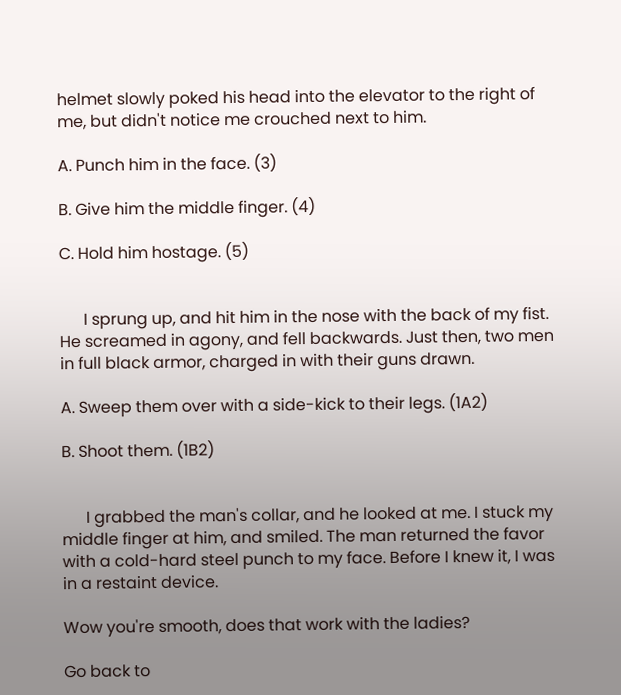helmet slowly poked his head into the elevator to the right of me, but didn't notice me crouched next to him.

A. Punch him in the face. (3)

B. Give him the middle finger. (4)

C. Hold him hostage. (5)


      I sprung up, and hit him in the nose with the back of my fist. He screamed in agony, and fell backwards. Just then, two men in full black armor, charged in with their guns drawn.

A. Sweep them over with a side-kick to their legs. (1A2)

B. Shoot them. (1B2)


      I grabbed the man's collar, and he looked at me. I stuck my middle finger at him, and smiled. The man returned the favor with a cold-hard steel punch to my face. Before I knew it, I was in a restaint device.

Wow you're smooth, does that work with the ladies?

Go back to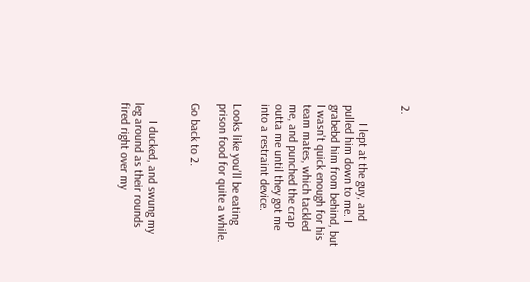2.


      I lept at the guy, and pulled him down to me. I grabebd him from behind, but I wasn't quick enough for his team mates, which tackled me, and punched the crap outta me until they got me into a restraint device.

Looks like you'll be eating prison food for quite a while.

Go back to 2.


      I ducked, and swung my leg around as their rounds fired right over my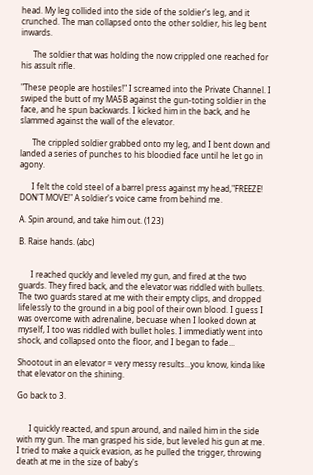head. My leg collided into the side of the soldier's leg, and it crunched. The man collapsed onto the other soldier, his leg bent inwards.

      The soldier that was holding the now crippled one reached for his assult rifle.

"These people are hostiles!" I screamed into the Private Channel. I swiped the butt of my MA5B against the gun-toting soldier in the face, and he spun backwards. I kicked him in the back, and he slammed against the wall of the elevator.

      The crippled soldier grabbed onto my leg, and I bent down and landed a series of punches to his bloodied face until he let go in agony.

      I felt the cold steel of a barrel press against my head,"FREEZE! DON'T MOVE!" A soldier's voice came from behind me.

A. Spin around, and take him out. (123)

B. Raise hands. (abc)


      I reached quckly and leveled my gun, and fired at the two guards. They fired back, and the elevator was riddled with bullets. The two guards stared at me with their empty clips, and dropped lifelessly to the ground in a big pool of their own blood. I guess I was overcome with adrenaline, becuase when I looked down at myself, I too was riddled with bullet holes. I immediatly went into shock, and collapsed onto the floor, and I began to fade...

Shootout in an elevator = very messy results...you know, kinda like that elevator on the shining.

Go back to 3.


      I quickly reacted, and spun around, and nailed him in the side with my gun. The man grasped his side, but leveled his gun at me. I tried to make a quick evasion, as he pulled the trigger, throwing death at me in the size of baby's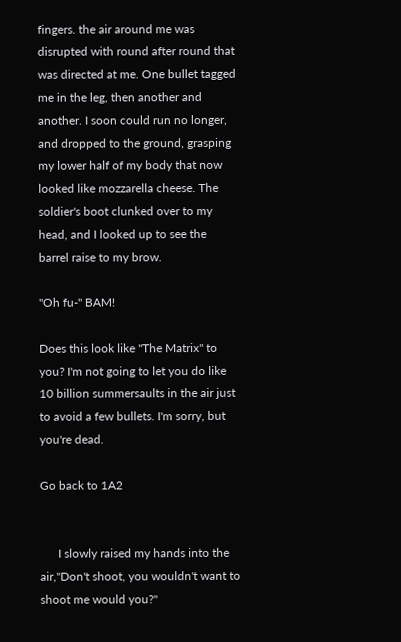fingers. the air around me was disrupted with round after round that was directed at me. One bullet tagged me in the leg, then another and another. I soon could run no longer, and dropped to the ground, grasping my lower half of my body that now looked like mozzarella cheese. The soldier's boot clunked over to my head, and I looked up to see the barrel raise to my brow.

"Oh fu-" BAM!

Does this look like "The Matrix" to you? I'm not going to let you do like 10 billion summersaults in the air just to avoid a few bullets. I'm sorry, but you're dead.

Go back to 1A2


      I slowly raised my hands into the air,"Don't shoot, you wouldn't want to shoot me would you?"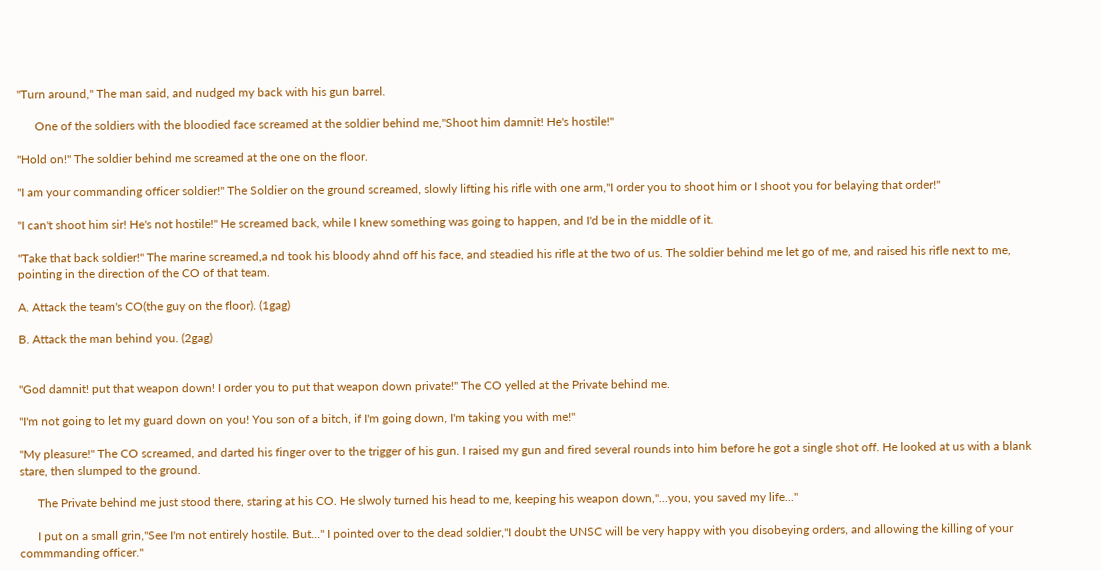"Turn around," The man said, and nudged my back with his gun barrel.

      One of the soldiers with the bloodied face screamed at the soldier behind me,"Shoot him damnit! He's hostile!"

"Hold on!" The soldier behind me screamed at the one on the floor.

"I am your commanding officer soldier!" The Soldier on the ground screamed, slowly lifting his rifle with one arm,"I order you to shoot him or I shoot you for belaying that order!"

"I can't shoot him sir! He's not hostile!" He screamed back, while I knew something was going to happen, and I'd be in the middle of it.

"Take that back soldier!" The marine screamed,a nd took his bloody ahnd off his face, and steadied his rifle at the two of us. The soldier behind me let go of me, and raised his rifle next to me, pointing in the direction of the CO of that team.

A. Attack the team's CO(the guy on the floor). (1gag)

B. Attack the man behind you. (2gag)


"God damnit! put that weapon down! I order you to put that weapon down private!" The CO yelled at the Private behind me.

"I'm not going to let my guard down on you! You son of a bitch, if I'm going down, I'm taking you with me!"

"My pleasure!" The CO screamed, and darted his finger over to the trigger of his gun. I raised my gun and fired several rounds into him before he got a single shot off. He looked at us with a blank stare, then slumped to the ground.

      The Private behind me just stood there, staring at his CO. He slwoly turned his head to me, keeping his weapon down,"...you, you saved my life..."

      I put on a small grin,"See I'm not entirely hostile. But..." I pointed over to the dead soldier,"I doubt the UNSC will be very happy with you disobeying orders, and allowing the killing of your commmanding officer."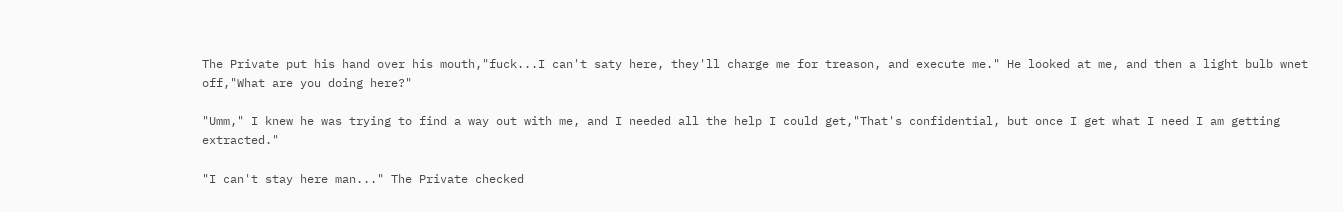The Private put his hand over his mouth,"fuck...I can't saty here, they'll charge me for treason, and execute me." He looked at me, and then a light bulb wnet off,"What are you doing here?"

"Umm," I knew he was trying to find a way out with me, and I needed all the help I could get,"That's confidential, but once I get what I need I am getting extracted."

"I can't stay here man..." The Private checked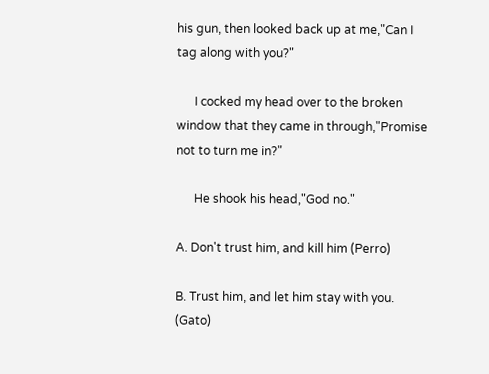his gun, then looked back up at me,"Can I tag along with you?"

      I cocked my head over to the broken window that they came in through,"Promise not to turn me in?"

      He shook his head,"God no."

A. Don't trust him, and kill him (Perro)

B. Trust him, and let him stay with you. (Gato)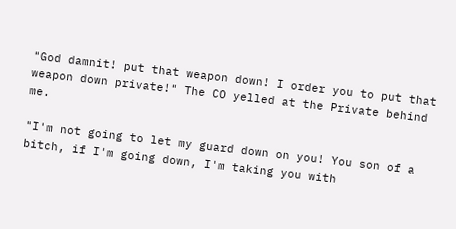"God damnit! put that weapon down! I order you to put that weapon down private!" The CO yelled at the Private behind me.

"I'm not going to let my guard down on you! You son of a bitch, if I'm going down, I'm taking you with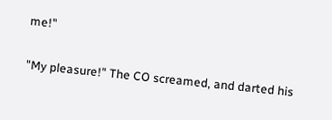me!"

"My pleasure!" The CO screamed, and darted his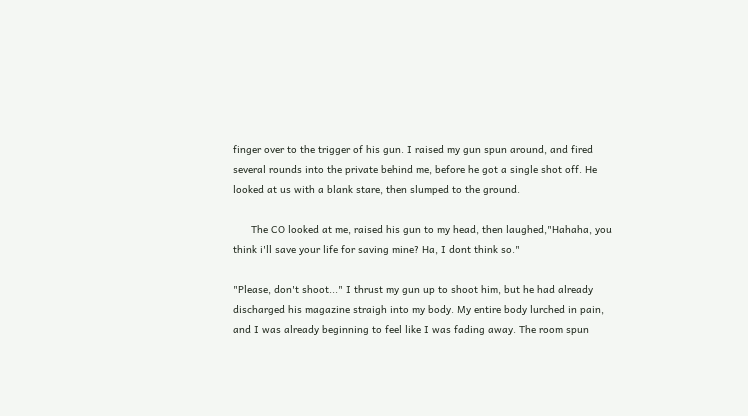finger over to the trigger of his gun. I raised my gun spun around, and fired several rounds into the private behind me, before he got a single shot off. He looked at us with a blank stare, then slumped to the ground.

      The CO looked at me, raised his gun to my head, then laughed,"Hahaha, you think i'll save your life for saving mine? Ha, I dont think so."

"Please, don't shoot..." I thrust my gun up to shoot him, but he had already discharged his magazine straigh into my body. My entire body lurched in pain, and I was already beginning to feel like I was fading away. The room spun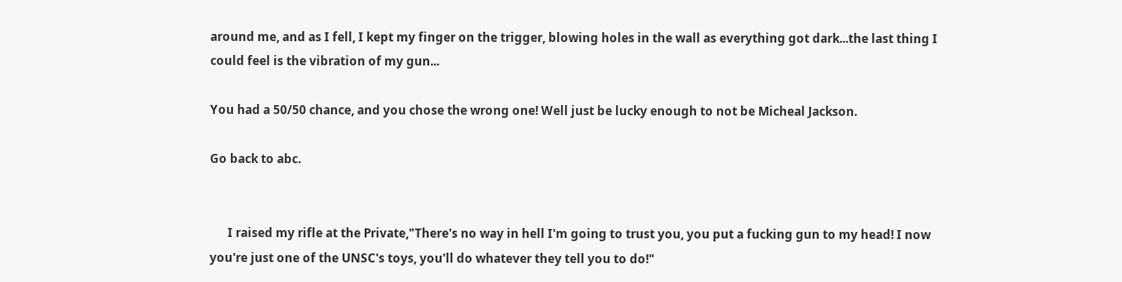around me, and as I fell, I kept my finger on the trigger, blowing holes in the wall as everything got dark...the last thing I could feel is the vibration of my gun...

You had a 50/50 chance, and you chose the wrong one! Well just be lucky enough to not be Micheal Jackson.

Go back to abc.


      I raised my rifle at the Private,"There's no way in hell I'm going to trust you, you put a fucking gun to my head! I now you're just one of the UNSC's toys, you'll do whatever they tell you to do!"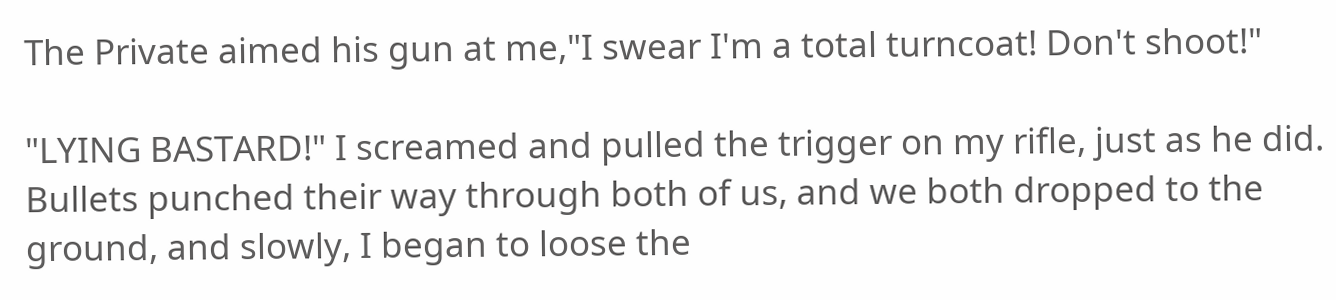The Private aimed his gun at me,"I swear I'm a total turncoat! Don't shoot!"

"LYING BASTARD!" I screamed and pulled the trigger on my rifle, just as he did. Bullets punched their way through both of us, and we both dropped to the ground, and slowly, I began to loose the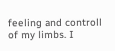feeling and controll of my limbs. I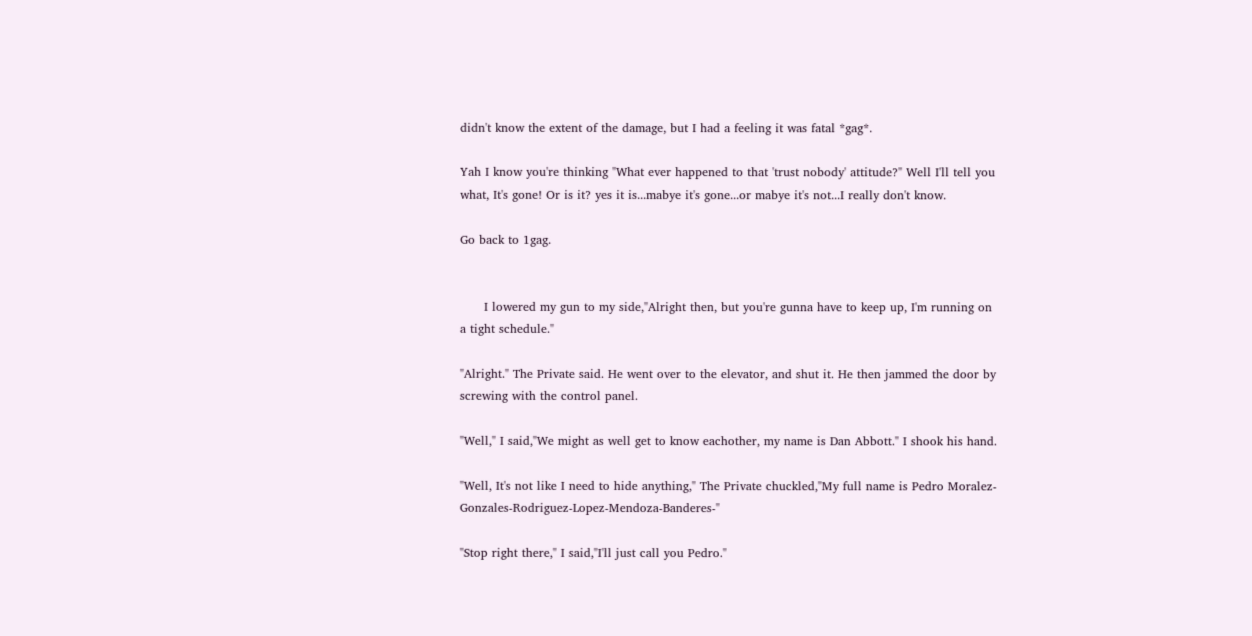didn't know the extent of the damage, but I had a feeling it was fatal *gag*.

Yah I know you're thinking "What ever happened to that 'trust nobody' attitude?" Well I'll tell you what, It's gone! Or is it? yes it is...mabye it's gone...or mabye it's not...I really don't know.

Go back to 1gag.


      I lowered my gun to my side,"Alright then, but you're gunna have to keep up, I'm running on a tight schedule."

"Alright." The Private said. He went over to the elevator, and shut it. He then jammed the door by screwing with the control panel.

"Well," I said,"We might as well get to know eachother, my name is Dan Abbott." I shook his hand.

"Well, It's not like I need to hide anything," The Private chuckled,"My full name is Pedro Moralez-Gonzales-Rodriguez-Lopez-Mendoza-Banderes-"

"Stop right there," I said,"I'll just call you Pedro."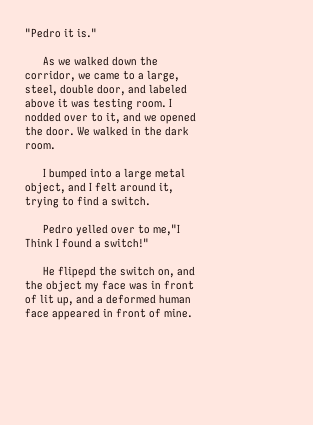"Pedro it is."

      As we walked down the corridor, we came to a large, steel, double door, and labeled above it was testing room. I nodded over to it, and we opened the door. We walked in the dark room.

      I bumped into a large metal object, and I felt around it, trying to find a switch.

      Pedro yelled over to me,"I Think I found a switch!"

      He flipepd the switch on, and the object my face was in front of lit up, and a deformed human face appeared in front of mine.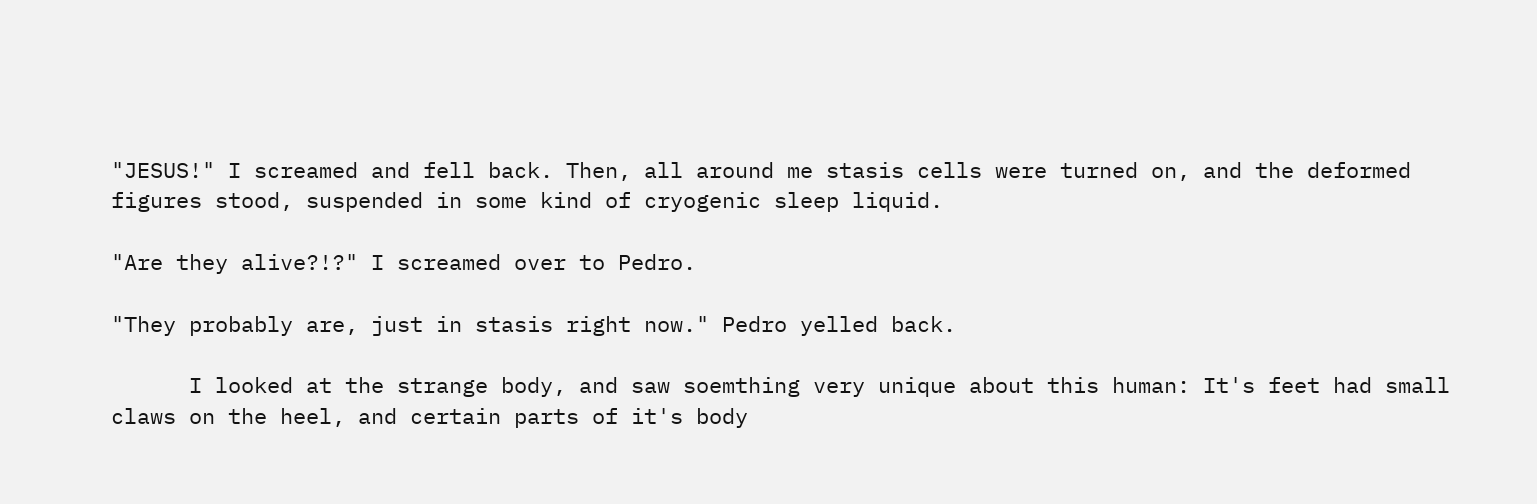"JESUS!" I screamed and fell back. Then, all around me stasis cells were turned on, and the deformed figures stood, suspended in some kind of cryogenic sleep liquid.

"Are they alive?!?" I screamed over to Pedro.

"They probably are, just in stasis right now." Pedro yelled back.

      I looked at the strange body, and saw soemthing very unique about this human: It's feet had small claws on the heel, and certain parts of it's body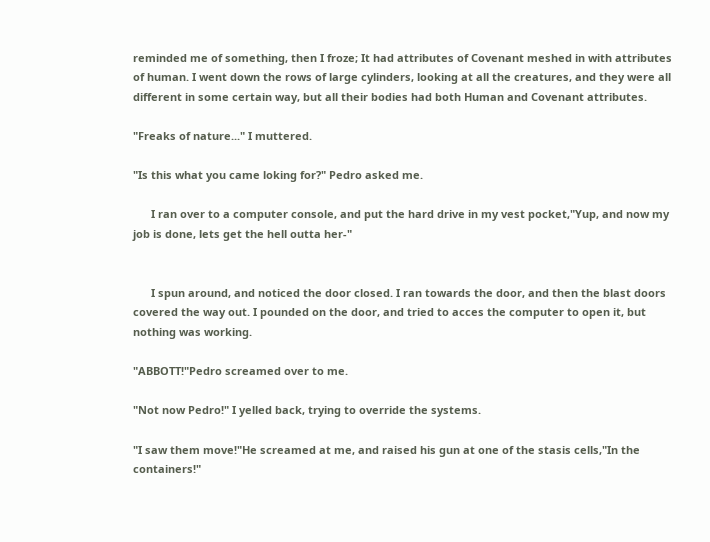reminded me of something, then I froze; It had attributes of Covenant meshed in with attributes of human. I went down the rows of large cylinders, looking at all the creatures, and they were all different in some certain way, but all their bodies had both Human and Covenant attributes.

"Freaks of nature..." I muttered.

"Is this what you came loking for?" Pedro asked me.

      I ran over to a computer console, and put the hard drive in my vest pocket,"Yup, and now my job is done, lets get the hell outta her-"


      I spun around, and noticed the door closed. I ran towards the door, and then the blast doors covered the way out. I pounded on the door, and tried to acces the computer to open it, but nothing was working.

"ABBOTT!"Pedro screamed over to me.

"Not now Pedro!" I yelled back, trying to override the systems.

"I saw them move!"He screamed at me, and raised his gun at one of the stasis cells,"In the containers!"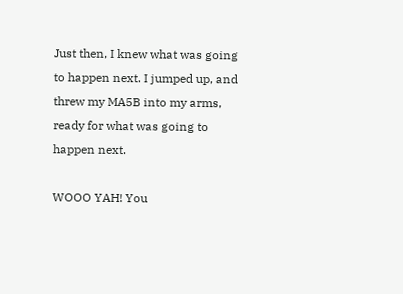Just then, I knew what was going to happen next. I jumped up, and threw my MA5B into my arms, ready for what was going to happen next.

WOOO YAH! You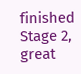finished Stage 2, great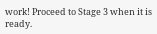work! Proceed to Stage 3 when it is ready.